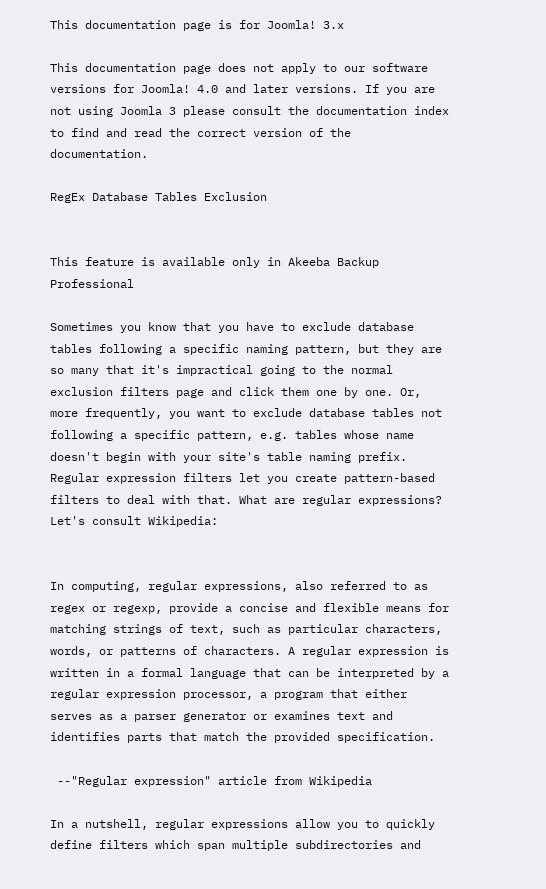This documentation page is for Joomla! 3.x

This documentation page does not apply to our software versions for Joomla! 4.0 and later versions. If you are not using Joomla 3 please consult the documentation index to find and read the correct version of the documentation.

RegEx Database Tables Exclusion


This feature is available only in Akeeba Backup Professional

Sometimes you know that you have to exclude database tables following a specific naming pattern, but they are so many that it's impractical going to the normal exclusion filters page and click them one by one. Or, more frequently, you want to exclude database tables not following a specific pattern, e.g. tables whose name doesn't begin with your site's table naming prefix. Regular expression filters let you create pattern-based filters to deal with that. What are regular expressions? Let's consult Wikipedia:


In computing, regular expressions, also referred to as regex or regexp, provide a concise and flexible means for matching strings of text, such as particular characters, words, or patterns of characters. A regular expression is written in a formal language that can be interpreted by a regular expression processor, a program that either serves as a parser generator or examines text and identifies parts that match the provided specification.

 --"Regular expression" article from Wikipedia

In a nutshell, regular expressions allow you to quickly define filters which span multiple subdirectories and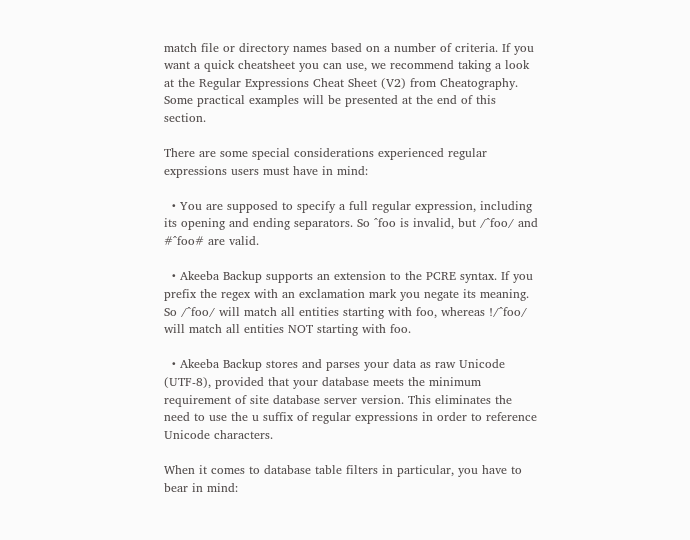match file or directory names based on a number of criteria. If you want a quick cheatsheet you can use, we recommend taking a look at the Regular Expressions Cheat Sheet (V2) from Cheatography. Some practical examples will be presented at the end of this section.

There are some special considerations experienced regular expressions users must have in mind:

  • You are supposed to specify a full regular expression, including its opening and ending separators. So ^foo is invalid, but /^foo/ and #^foo# are valid.

  • Akeeba Backup supports an extension to the PCRE syntax. If you prefix the regex with an exclamation mark you negate its meaning. So /^foo/ will match all entities starting with foo, whereas !/^foo/ will match all entities NOT starting with foo.

  • Akeeba Backup stores and parses your data as raw Unicode (UTF-8), provided that your database meets the minimum requirement of site database server version. This eliminates the need to use the u suffix of regular expressions in order to reference Unicode characters.

When it comes to database table filters in particular, you have to bear in mind: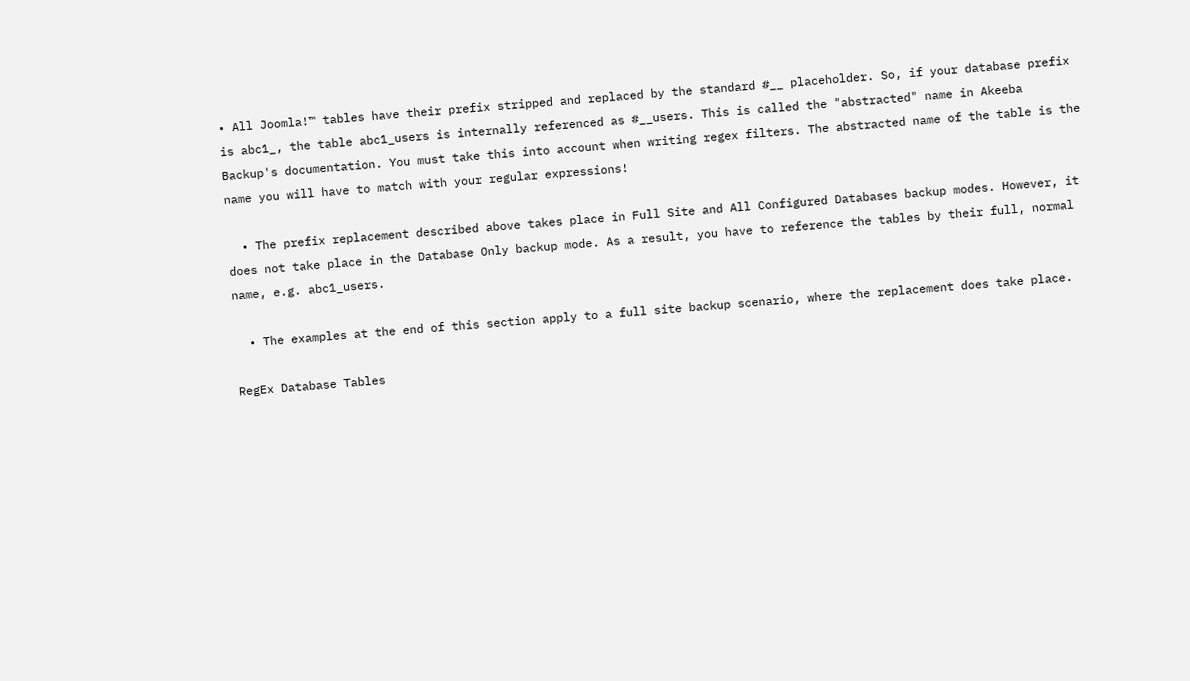• All Joomla!™ tables have their prefix stripped and replaced by the standard #__ placeholder. So, if your database prefix is abc1_, the table abc1_users is internally referenced as #__users. This is called the "abstracted" name in Akeeba Backup's documentation. You must take this into account when writing regex filters. The abstracted name of the table is the name you will have to match with your regular expressions!

  • The prefix replacement described above takes place in Full Site and All Configured Databases backup modes. However, it does not take place in the Database Only backup mode. As a result, you have to reference the tables by their full, normal name, e.g. abc1_users.

  • The examples at the end of this section apply to a full site backup scenario, where the replacement does take place.

RegEx Database Tables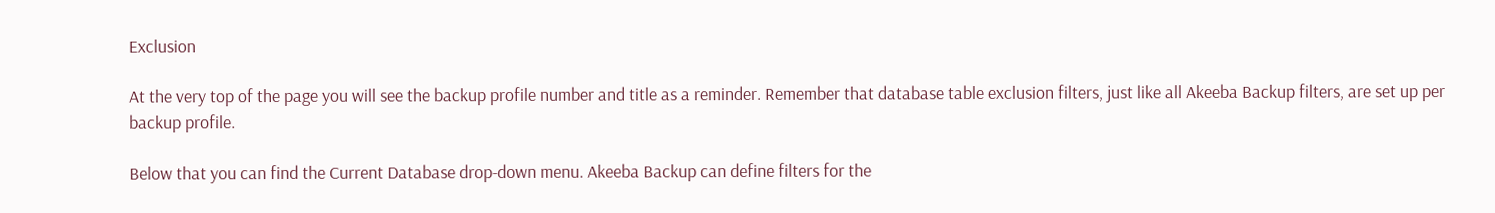Exclusion

At the very top of the page you will see the backup profile number and title as a reminder. Remember that database table exclusion filters, just like all Akeeba Backup filters, are set up per backup profile.

Below that you can find the Current Database drop-down menu. Akeeba Backup can define filters for the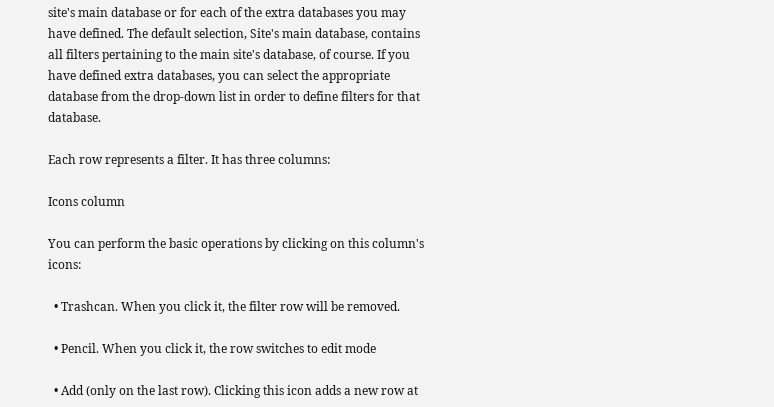site's main database or for each of the extra databases you may have defined. The default selection, Site's main database, contains all filters pertaining to the main site's database, of course. If you have defined extra databases, you can select the appropriate database from the drop-down list in order to define filters for that database.

Each row represents a filter. It has three columns:

Icons column

You can perform the basic operations by clicking on this column's icons:

  • Trashcan. When you click it, the filter row will be removed.

  • Pencil. When you click it, the row switches to edit mode

  • Add (only on the last row). Clicking this icon adds a new row at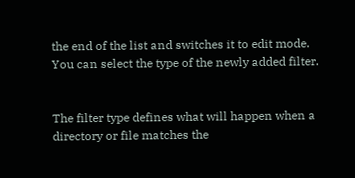the end of the list and switches it to edit mode. You can select the type of the newly added filter.


The filter type defines what will happen when a directory or file matches the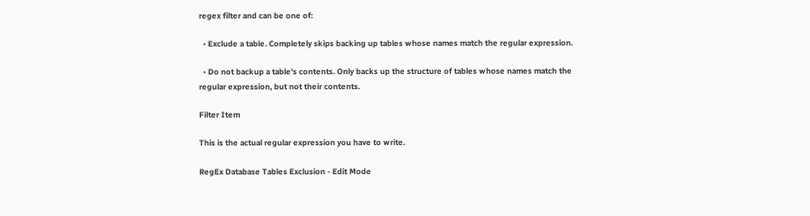regex filter and can be one of:

  • Exclude a table. Completely skips backing up tables whose names match the regular expression.

  • Do not backup a table's contents. Only backs up the structure of tables whose names match the regular expression, but not their contents.

Filter Item

This is the actual regular expression you have to write.

RegEx Database Tables Exclusion - Edit Mode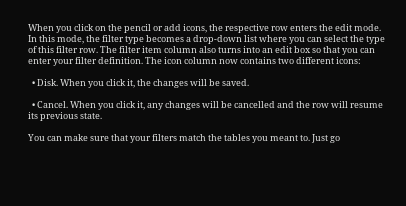When you click on the pencil or add icons, the respective row enters the edit mode. In this mode, the filter type becomes a drop-down list where you can select the type of this filter row. The filter item column also turns into an edit box so that you can enter your filter definition. The icon column now contains two different icons:

  • Disk. When you click it, the changes will be saved.

  • Cancel. When you click it, any changes will be cancelled and the row will resume its previous state.

You can make sure that your filters match the tables you meant to. Just go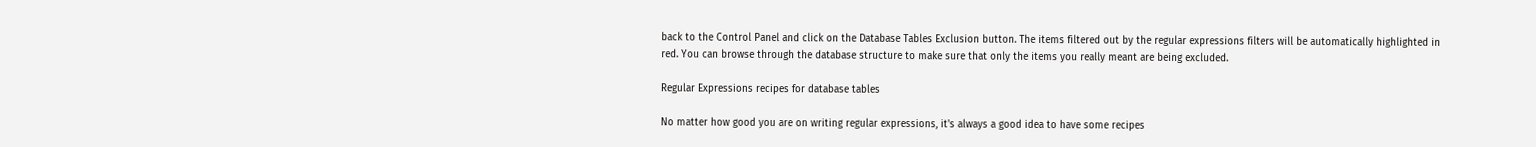back to the Control Panel and click on the Database Tables Exclusion button. The items filtered out by the regular expressions filters will be automatically highlighted in red. You can browse through the database structure to make sure that only the items you really meant are being excluded.

Regular Expressions recipes for database tables

No matter how good you are on writing regular expressions, it's always a good idea to have some recipes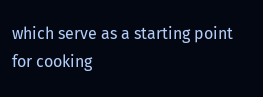which serve as a starting point for cooking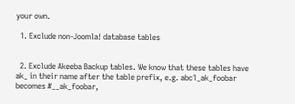your own.

  1. Exclude non-Joomla! database tables


  2. Exclude Akeeba Backup tables. We know that these tables have ak_ in their name after the table prefix, e.g. abc1_ak_foobar becomes #__ak_foobar,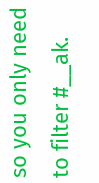so you only need to filter #__ak.